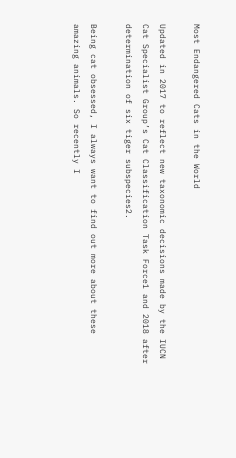Most Endangered Cats in the World

Updated in 2017 to reflect new taxonomic decisions made by the IUCN Cat Specialist Group’s Cat Classification Task Force1 and 2018 after determination of six tiger subspecies2.

Being cat obsessed, I always want to find out more about these amazing animals. So recently I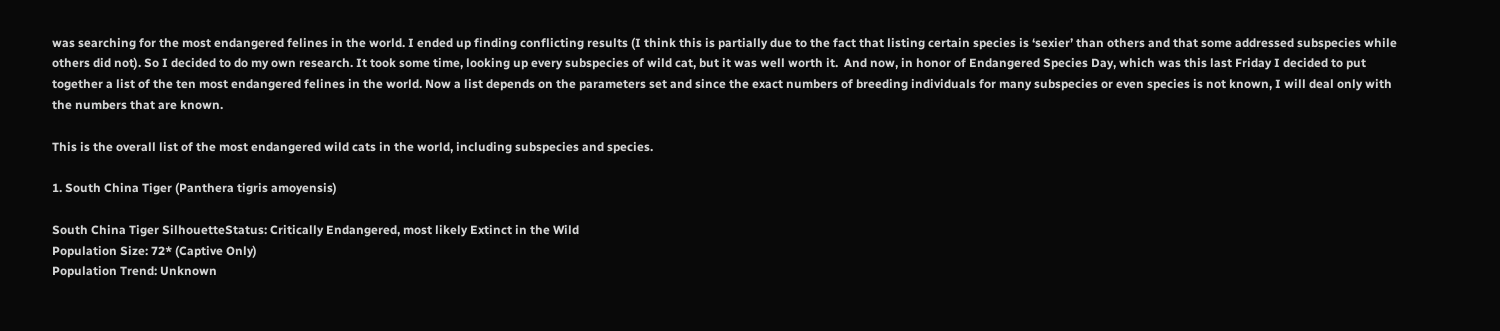was searching for the most endangered felines in the world. I ended up finding conflicting results (I think this is partially due to the fact that listing certain species is ‘sexier’ than others and that some addressed subspecies while others did not). So I decided to do my own research. It took some time, looking up every subspecies of wild cat, but it was well worth it.  And now, in honor of Endangered Species Day, which was this last Friday I decided to put together a list of the ten most endangered felines in the world. Now a list depends on the parameters set and since the exact numbers of breeding individuals for many subspecies or even species is not known, I will deal only with the numbers that are known.

This is the overall list of the most endangered wild cats in the world, including subspecies and species.

1. South China Tiger (Panthera tigris amoyensis)

South China Tiger SilhouetteStatus: Critically Endangered, most likely Extinct in the Wild
Population Size: 72* (Captive Only)
Population Trend: Unknown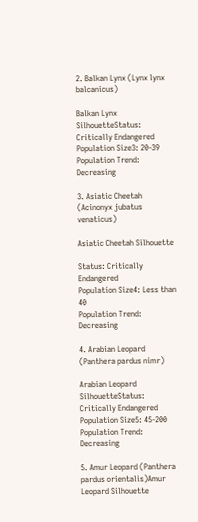2. Balkan Lynx (Lynx lynx balcanicus)

Balkan Lynx SilhouetteStatus: Critically Endangered
Population Size3: 20-39
Population Trend: Decreasing

3. Asiatic Cheetah (Acinonyx jubatus venaticus)

Asiatic Cheetah Silhouette

Status: Critically Endangered
Population Size4: Less than 40
Population Trend: Decreasing

4. Arabian Leopard (Panthera pardus nimr)

Arabian Leopard SilhouetteStatus: Critically Endangered
Population Size5: 45-200
Population Trend: Decreasing

5. Amur Leopard (Panthera pardus orientalis)Amur Leopard Silhouette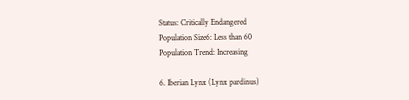Status: Critically Endangered
Population Size6: Less than 60
Population Trend: Increasing

6. Iberian Lynx (Lynx pardinus)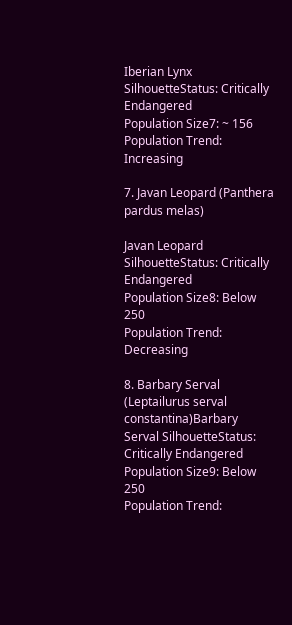Iberian Lynx SilhouetteStatus: Critically Endangered
Population Size7: ~ 156
Population Trend: Increasing

7. Javan Leopard (Panthera pardus melas)

Javan Leopard SilhouetteStatus: Critically Endangered
Population Size8: Below 250
Population Trend: Decreasing

8. Barbary Serval (Leptailurus serval constantina)Barbary Serval SilhouetteStatus: Critically Endangered
Population Size9: Below 250
Population Trend: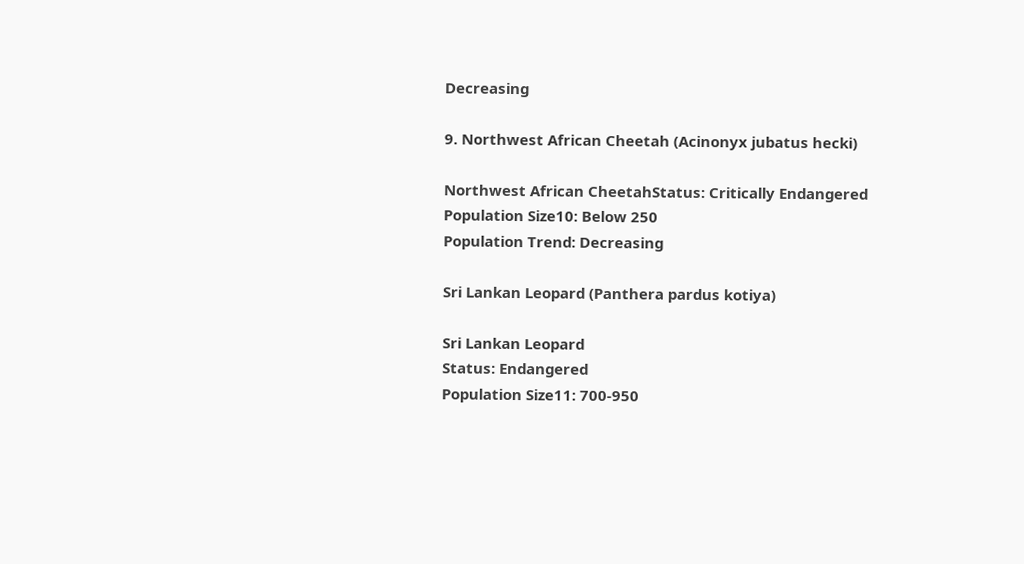Decreasing

9. Northwest African Cheetah (Acinonyx jubatus hecki)

Northwest African CheetahStatus: Critically Endangered
Population Size10: Below 250
Population Trend: Decreasing

Sri Lankan Leopard (Panthera pardus kotiya)

Sri Lankan Leopard
Status: Endangered
Population Size11: 700-950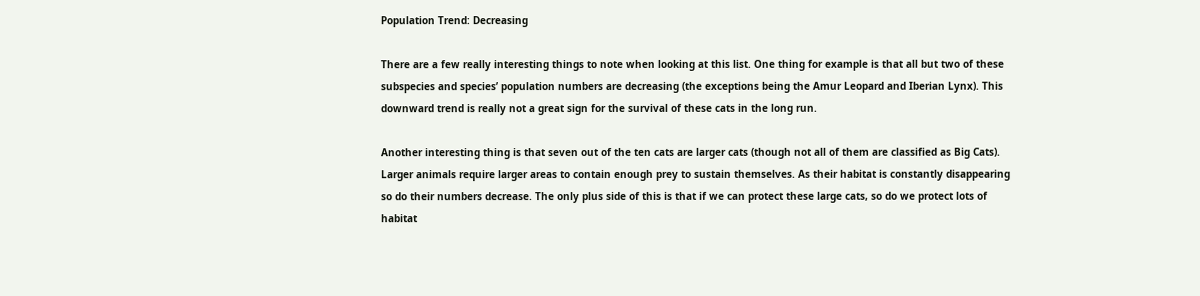Population Trend: Decreasing

There are a few really interesting things to note when looking at this list. One thing for example is that all but two of these subspecies and species’ population numbers are decreasing (the exceptions being the Amur Leopard and Iberian Lynx). This downward trend is really not a great sign for the survival of these cats in the long run.

Another interesting thing is that seven out of the ten cats are larger cats (though not all of them are classified as Big Cats). Larger animals require larger areas to contain enough prey to sustain themselves. As their habitat is constantly disappearing so do their numbers decrease. The only plus side of this is that if we can protect these large cats, so do we protect lots of habitat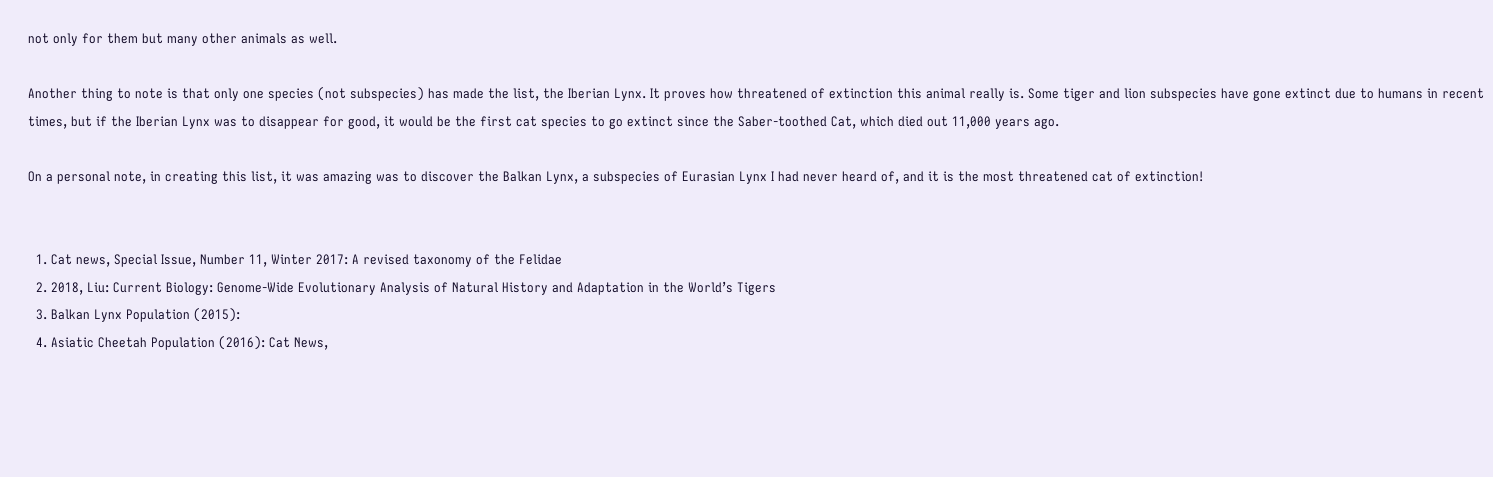not only for them but many other animals as well.

Another thing to note is that only one species (not subspecies) has made the list, the Iberian Lynx. It proves how threatened of extinction this animal really is. Some tiger and lion subspecies have gone extinct due to humans in recent times, but if the Iberian Lynx was to disappear for good, it would be the first cat species to go extinct since the Saber-toothed Cat, which died out 11,000 years ago.

On a personal note, in creating this list, it was amazing was to discover the Balkan Lynx, a subspecies of Eurasian Lynx I had never heard of, and it is the most threatened cat of extinction!


  1. Cat news, Special Issue, Number 11, Winter 2017: A revised taxonomy of the Felidae
  2. 2018, Liu: Current Biology: Genome-Wide Evolutionary Analysis of Natural History and Adaptation in the World’s Tigers
  3. Balkan Lynx Population (2015):
  4. Asiatic Cheetah Population (2016): Cat News,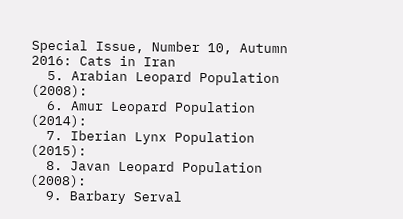Special Issue, Number 10, Autumn 2016: Cats in Iran
  5. Arabian Leopard Population (2008):
  6. Amur Leopard Population (2014):
  7. Iberian Lynx Population (2015):
  8. Javan Leopard Population (2008):
  9. Barbary Serval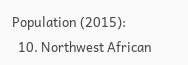Population (2015):
  10. Northwest African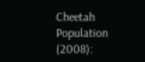Cheetah Population (2008):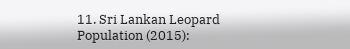11. Sri Lankan Leopard Population (2015):